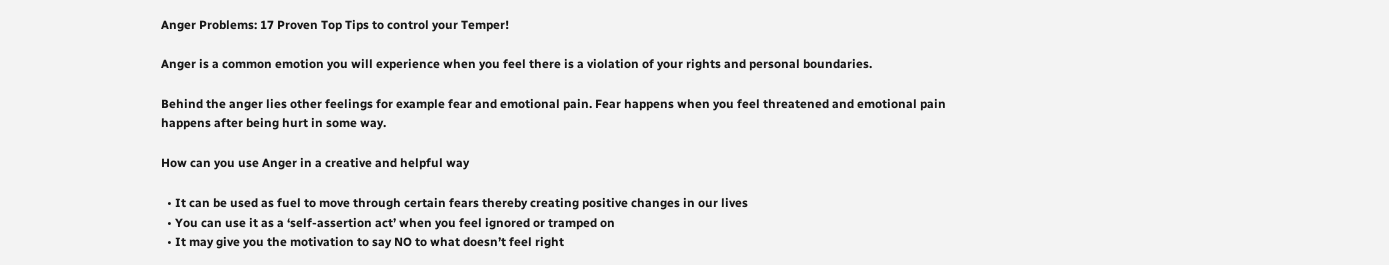Anger Problems: 17 Proven Top Tips to control your Temper!

Anger is a common emotion you will experience when you feel there is a violation of your rights and personal boundaries.

Behind the anger lies other feelings for example fear and emotional pain. Fear happens when you feel threatened and emotional pain happens after being hurt in some way.

How can you use Anger in a creative and helpful way

  • It can be used as fuel to move through certain fears thereby creating positive changes in our lives
  • You can use it as a ‘self-assertion act’ when you feel ignored or tramped on
  • It may give you the motivation to say NO to what doesn’t feel right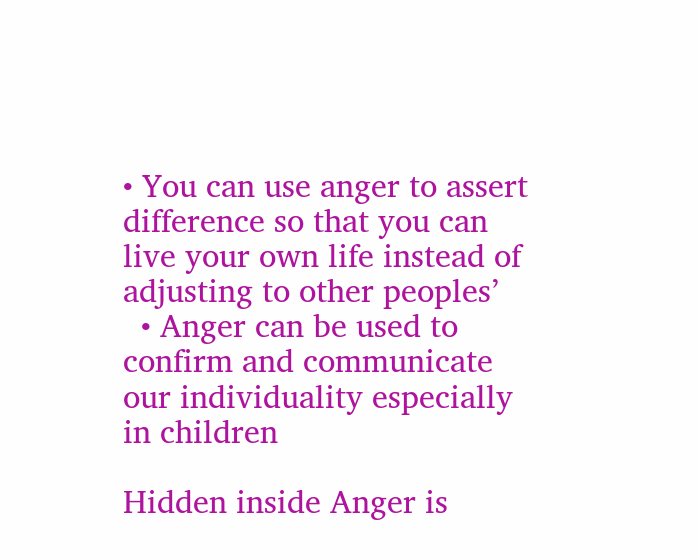• You can use anger to assert difference so that you can live your own life instead of adjusting to other peoples’
  • Anger can be used to confirm and communicate our individuality especially in children

Hidden inside Anger is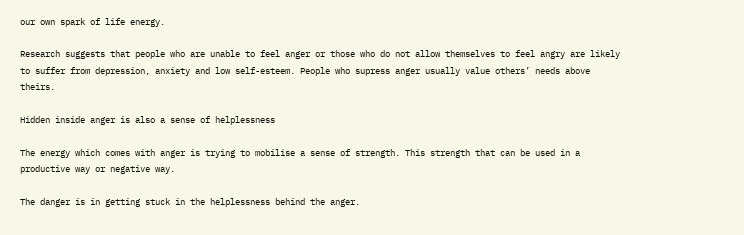our own spark of life energy.

Research suggests that people who are unable to feel anger or those who do not allow themselves to feel angry are likely to suffer from depression, anxiety and low self-esteem. People who supress anger usually value others’ needs above theirs.

Hidden inside anger is also a sense of helplessness

The energy which comes with anger is trying to mobilise a sense of strength. This strength that can be used in a productive way or negative way.

The danger is in getting stuck in the helplessness behind the anger.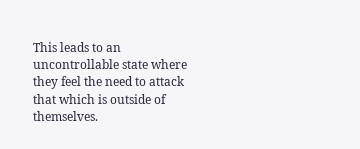This leads to an uncontrollable state where they feel the need to attack that which is outside of themselves.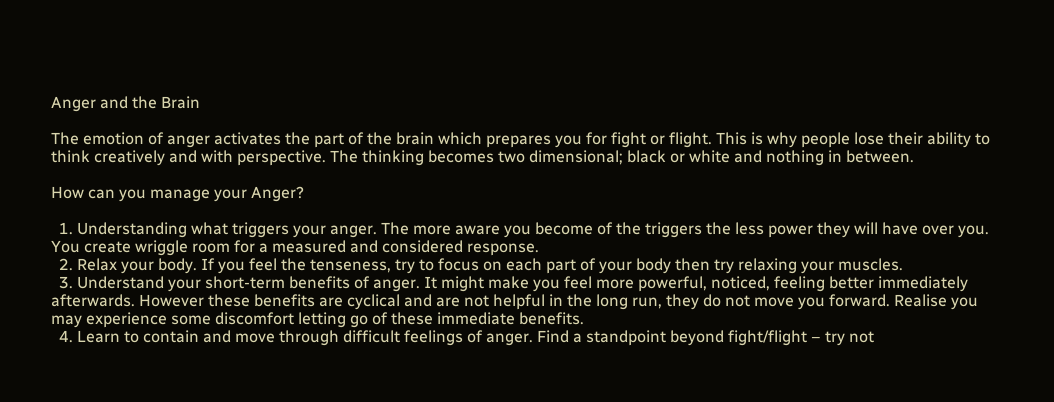Anger and the Brain

The emotion of anger activates the part of the brain which prepares you for fight or flight. This is why people lose their ability to think creatively and with perspective. The thinking becomes two dimensional; black or white and nothing in between.

How can you manage your Anger?

  1. Understanding what triggers your anger. The more aware you become of the triggers the less power they will have over you. You create wriggle room for a measured and considered response.
  2. Relax your body. If you feel the tenseness, try to focus on each part of your body then try relaxing your muscles.
  3. Understand your short-term benefits of anger. It might make you feel more powerful, noticed, feeling better immediately afterwards. However these benefits are cyclical and are not helpful in the long run, they do not move you forward. Realise you may experience some discomfort letting go of these immediate benefits.
  4. Learn to contain and move through difficult feelings of anger. Find a standpoint beyond fight/flight – try not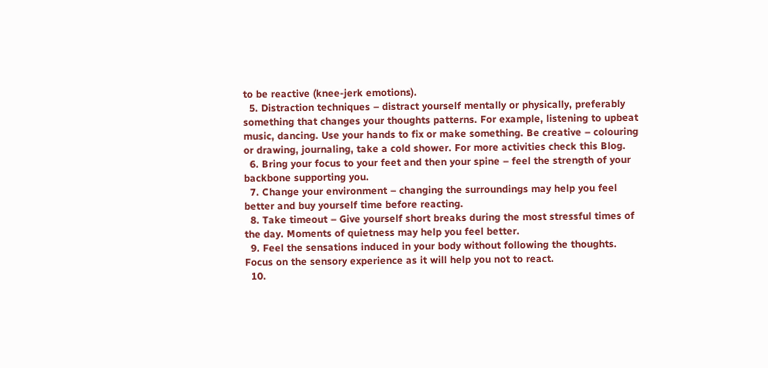to be reactive (knee-jerk emotions).
  5. Distraction techniques – distract yourself mentally or physically, preferably something that changes your thoughts patterns. For example, listening to upbeat music, dancing. Use your hands to fix or make something. Be creative – colouring or drawing, journaling, take a cold shower. For more activities check this Blog.
  6. Bring your focus to your feet and then your spine – feel the strength of your backbone supporting you.
  7. Change your environment – changing the surroundings may help you feel better and buy yourself time before reacting.
  8. Take timeout – Give yourself short breaks during the most stressful times of the day. Moments of quietness may help you feel better.
  9. Feel the sensations induced in your body without following the thoughts. Focus on the sensory experience as it will help you not to react.
  10.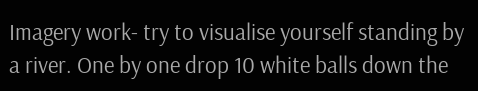Imagery work- try to visualise yourself standing by a river. One by one drop 10 white balls down the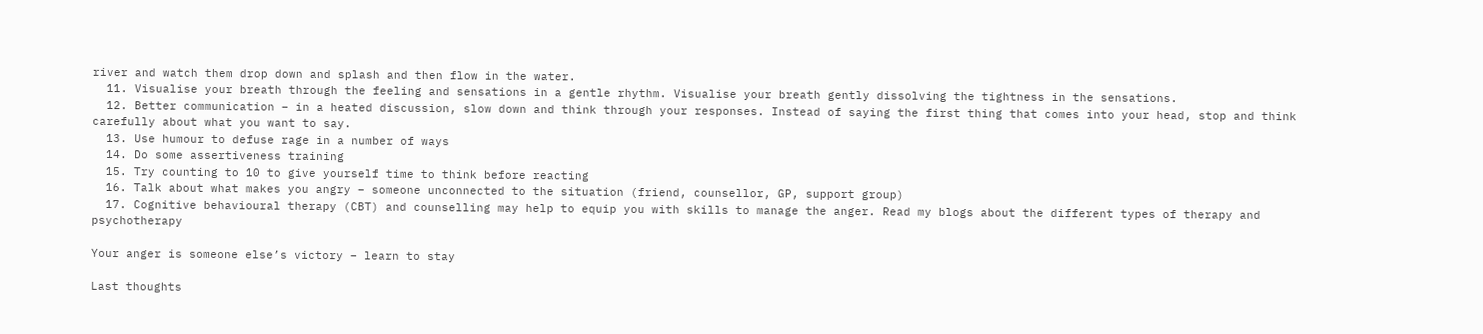river and watch them drop down and splash and then flow in the water.
  11. Visualise your breath through the feeling and sensations in a gentle rhythm. Visualise your breath gently dissolving the tightness in the sensations.
  12. Better communication – in a heated discussion, slow down and think through your responses. Instead of saying the first thing that comes into your head, stop and think carefully about what you want to say.
  13. Use humour to defuse rage in a number of ways
  14. Do some assertiveness training
  15. Try counting to 10 to give yourself time to think before reacting
  16. Talk about what makes you angry – someone unconnected to the situation (friend, counsellor, GP, support group)
  17. Cognitive behavioural therapy (CBT) and counselling may help to equip you with skills to manage the anger. Read my blogs about the different types of therapy and psychotherapy

Your anger is someone else’s victory – learn to stay

Last thoughts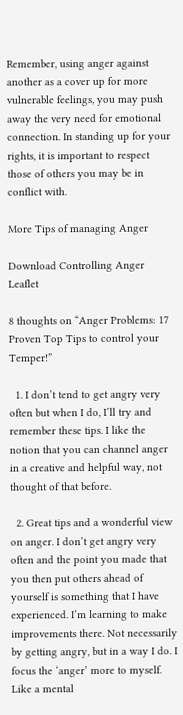Remember, using anger against another as a cover up for more vulnerable feelings, you may push away the very need for emotional connection. In standing up for your rights, it is important to respect those of others you may be in conflict with.

More Tips of managing Anger

Download Controlling Anger Leaflet

8 thoughts on “Anger Problems: 17 Proven Top Tips to control your Temper!”

  1. I don’t tend to get angry very often but when I do, I’ll try and remember these tips. I like the notion that you can channel anger in a creative and helpful way, not thought of that before.

  2. Great tips and a wonderful view on anger. I don’t get angry very often and the point you made that you then put others ahead of yourself is something that I have experienced. I’m learning to make improvements there. Not necessarily by getting angry, but in a way I do. I focus the ‘anger’ more to myself. Like a mental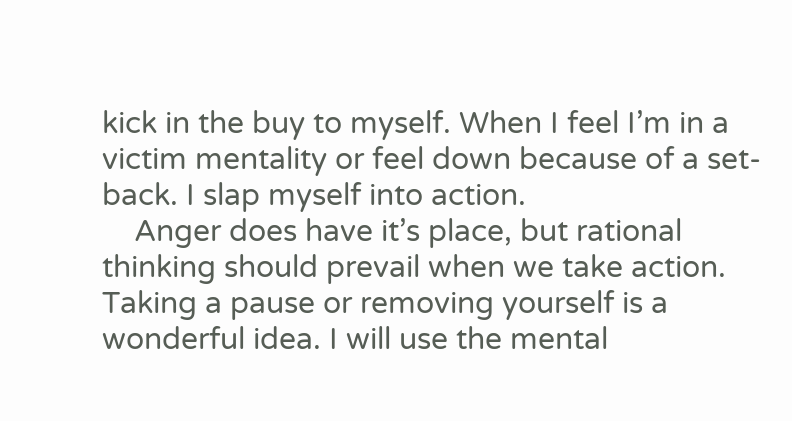kick in the buy to myself. When I feel I’m in a victim mentality or feel down because of a set-back. I slap myself into action.
    Anger does have it’s place, but rational thinking should prevail when we take action. Taking a pause or removing yourself is a wonderful idea. I will use the mental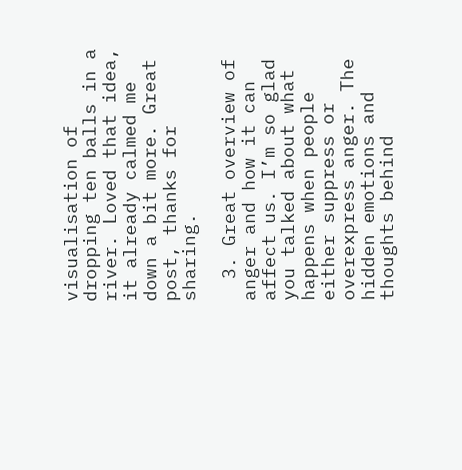visualisation of dropping ten balls in a river. Loved that idea, it already calmed me down a bit more. Great post, thanks for sharing.

  3. Great overview of anger and how it can affect us. I’m so glad you talked about what happens when people either suppress or overexpress anger. The hidden emotions and thoughts behind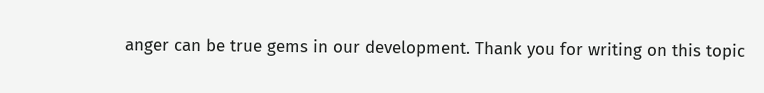anger can be true gems in our development. Thank you for writing on this topic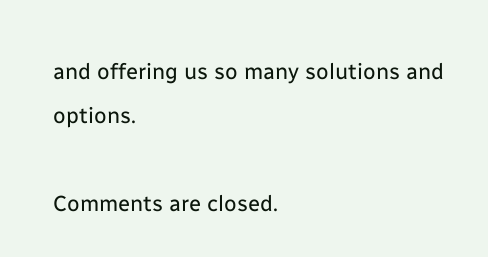and offering us so many solutions and options.

Comments are closed.